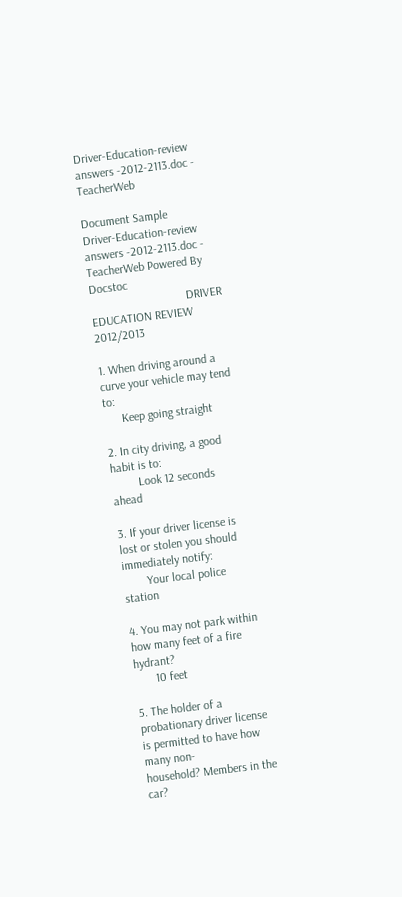Driver-Education-review answers -2012-2113.doc - TeacherWeb

Document Sample
Driver-Education-review answers -2012-2113.doc - TeacherWeb Powered By Docstoc
                                DRIVER EDUCATION REVIEW 2012/2013

1. When driving around a curve your vehicle may tend to:
      Keep going straight

2. In city driving, a good habit is to:
         Look 12 seconds ahead

3. If your driver license is lost or stolen you should immediately notify:
        Your local police station

4. You may not park within how many feet of a fire hydrant?
       10 feet

5. The holder of a probationary driver license is permitted to have how many non-
household? Members in the car?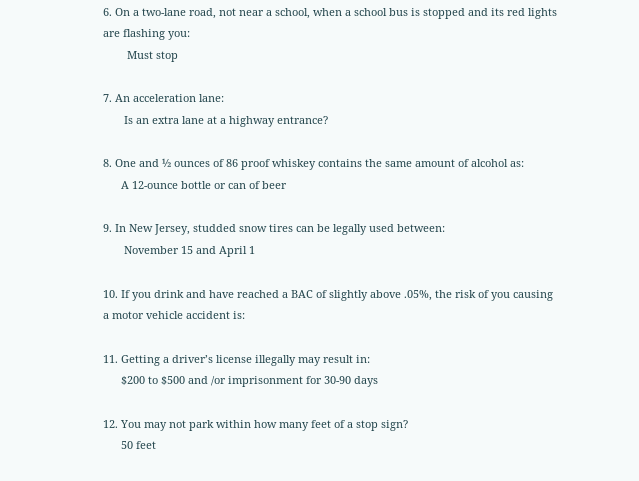6. On a two-lane road, not near a school, when a school bus is stopped and its red lights
are flashing you:
        Must stop

7. An acceleration lane:
       Is an extra lane at a highway entrance?

8. One and ½ ounces of 86 proof whiskey contains the same amount of alcohol as:
      A 12-ounce bottle or can of beer

9. In New Jersey, studded snow tires can be legally used between:
       November 15 and April 1

10. If you drink and have reached a BAC of slightly above .05%, the risk of you causing
a motor vehicle accident is:

11. Getting a driver’s license illegally may result in:
      $200 to $500 and /or imprisonment for 30-90 days

12. You may not park within how many feet of a stop sign?
      50 feet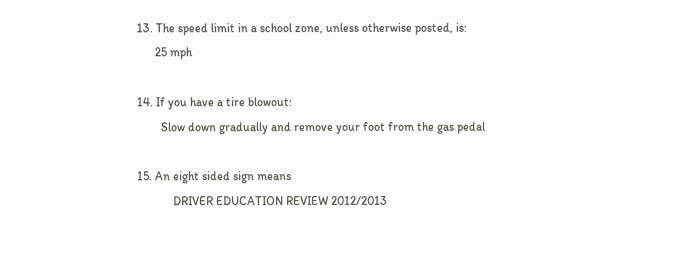13. The speed limit in a school zone, unless otherwise posted, is:
      25 mph

14. If you have a tire blowout:
        Slow down gradually and remove your foot from the gas pedal

15. An eight sided sign means
            DRIVER EDUCATION REVIEW 2012/2013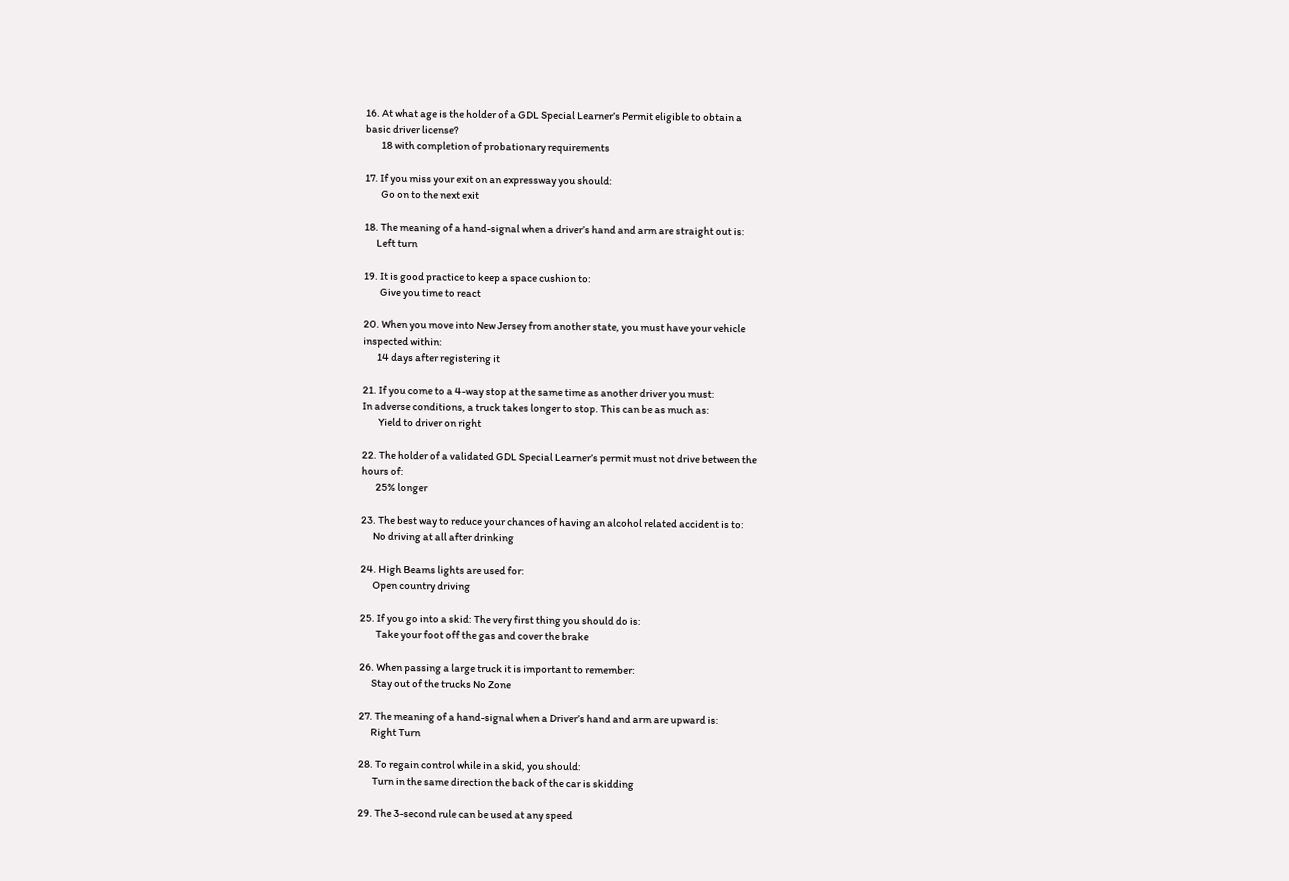16. At what age is the holder of a GDL Special Learner’s Permit eligible to obtain a
basic driver license?
        18 with completion of probationary requirements

17. If you miss your exit on an expressway you should:
        Go on to the next exit

18. The meaning of a hand-signal when a driver’s hand and arm are straight out is:
      Left turn

19. It is good practice to keep a space cushion to:
        Give you time to react

20. When you move into New Jersey from another state, you must have your vehicle
inspected within:
       14 days after registering it

21. If you come to a 4-way stop at the same time as another driver you must:
In adverse conditions, a truck takes longer to stop. This can be as much as:
        Yield to driver on right

22. The holder of a validated GDL Special Learner’s permit must not drive between the
hours of:
       25% longer

23. The best way to reduce your chances of having an alcohol related accident is to:
      No driving at all after drinking

24. High Beams lights are used for:
      Open country driving

25. If you go into a skid: The very first thing you should do is:
        Take your foot off the gas and cover the brake

26. When passing a large truck it is important to remember:
      Stay out of the trucks No Zone

27. The meaning of a hand-signal when a Driver’s hand and arm are upward is:
      Right Turn

28. To regain control while in a skid, you should:
       Turn in the same direction the back of the car is skidding

29. The 3-second rule can be used at any speed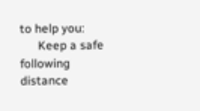to help you:
      Keep a safe following distance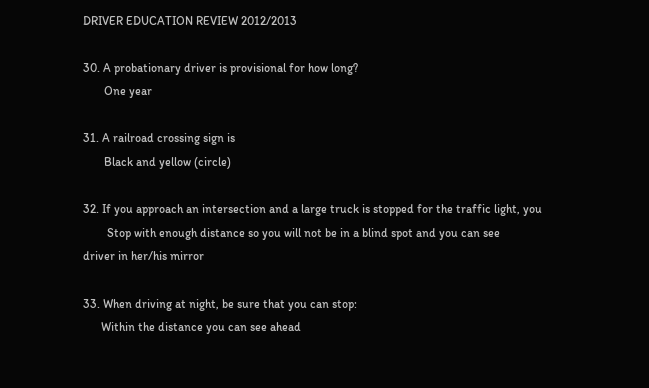DRIVER EDUCATION REVIEW 2012/2013

30. A probationary driver is provisional for how long?
       One year

31. A railroad crossing sign is
       Black and yellow (circle)

32. If you approach an intersection and a large truck is stopped for the traffic light, you
        Stop with enough distance so you will not be in a blind spot and you can see
driver in her/his mirror

33. When driving at night, be sure that you can stop:
      Within the distance you can see ahead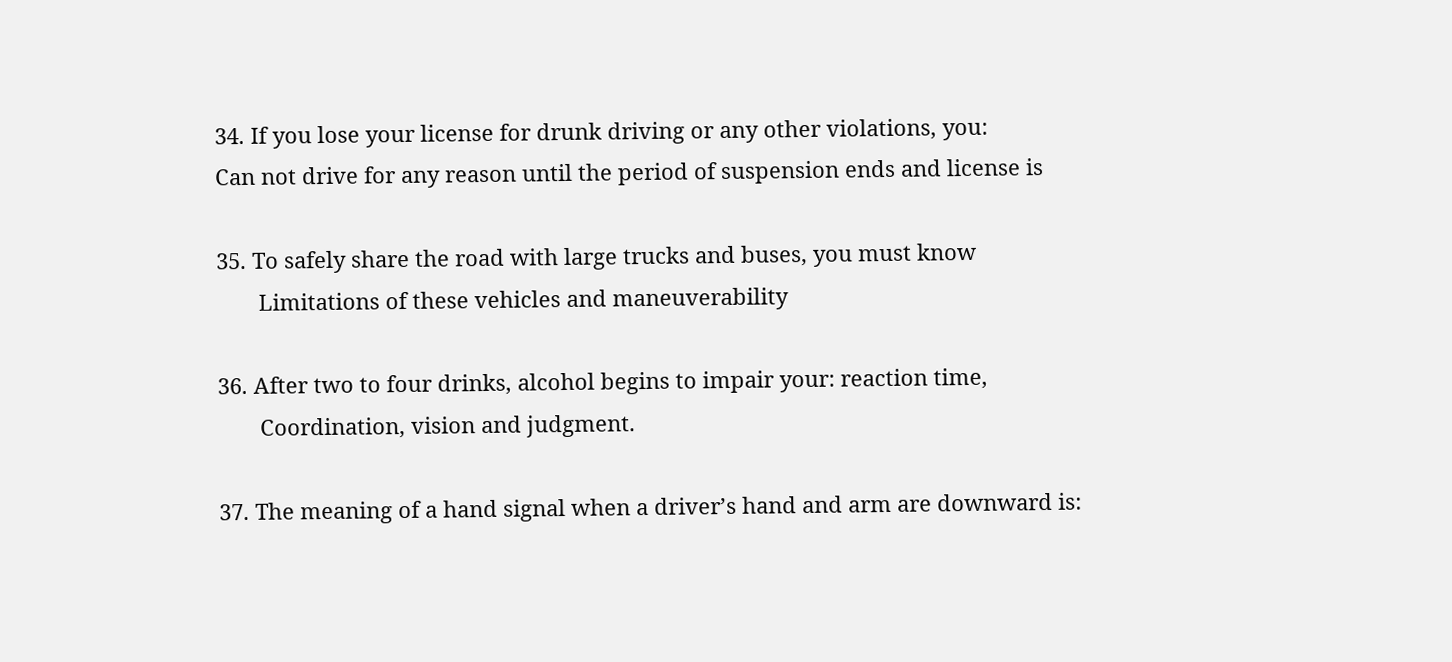34. If you lose your license for drunk driving or any other violations, you:
Can not drive for any reason until the period of suspension ends and license is

35. To safely share the road with large trucks and buses, you must know
       Limitations of these vehicles and maneuverability

36. After two to four drinks, alcohol begins to impair your: reaction time,
       Coordination, vision and judgment.

37. The meaning of a hand signal when a driver’s hand and arm are downward is: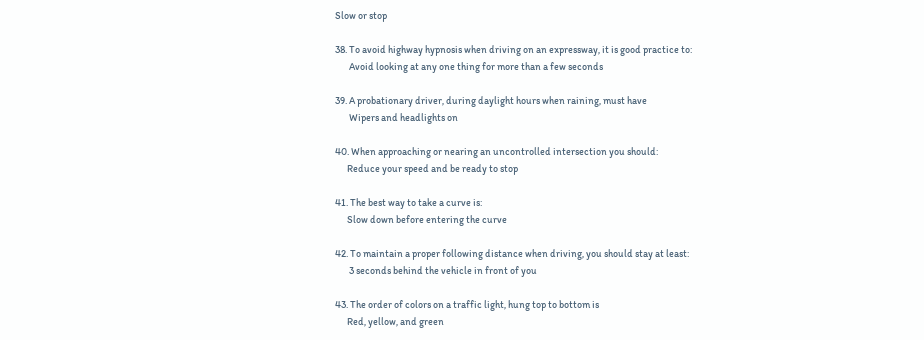Slow or stop

38. To avoid highway hypnosis when driving on an expressway, it is good practice to:
       Avoid looking at any one thing for more than a few seconds

39. A probationary driver, during daylight hours when raining, must have
       Wipers and headlights on

40. When approaching or nearing an uncontrolled intersection you should:
      Reduce your speed and be ready to stop

41. The best way to take a curve is:
      Slow down before entering the curve

42. To maintain a proper following distance when driving, you should stay at least:
       3 seconds behind the vehicle in front of you

43. The order of colors on a traffic light, hung top to bottom is
      Red, yellow, and green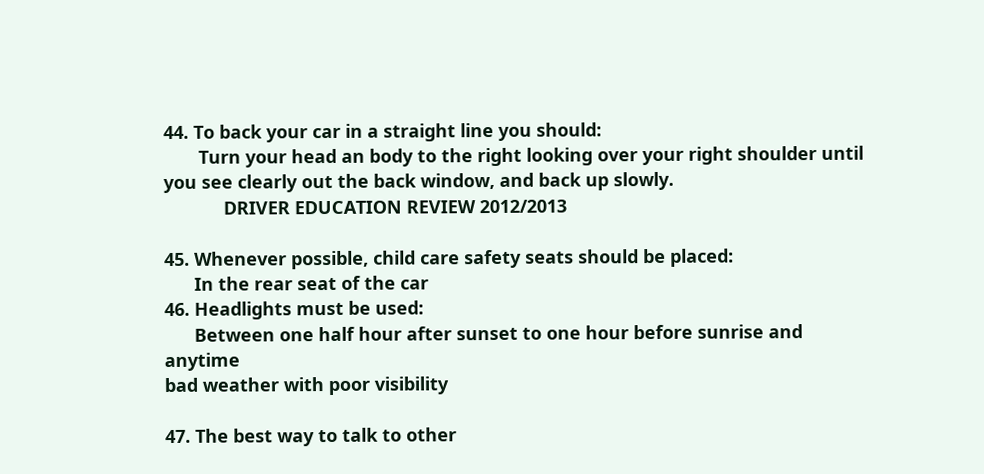44. To back your car in a straight line you should:
       Turn your head an body to the right looking over your right shoulder until
you see clearly out the back window, and back up slowly.
            DRIVER EDUCATION REVIEW 2012/2013

45. Whenever possible, child care safety seats should be placed:
      In the rear seat of the car
46. Headlights must be used:
      Between one half hour after sunset to one hour before sunrise and anytime
bad weather with poor visibility

47. The best way to talk to other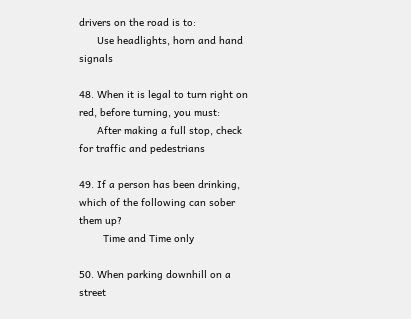drivers on the road is to:
      Use headlights, horn and hand signals

48. When it is legal to turn right on red, before turning, you must:
      After making a full stop, check for traffic and pedestrians

49. If a person has been drinking, which of the following can sober them up?
        Time and Time only

50. When parking downhill on a street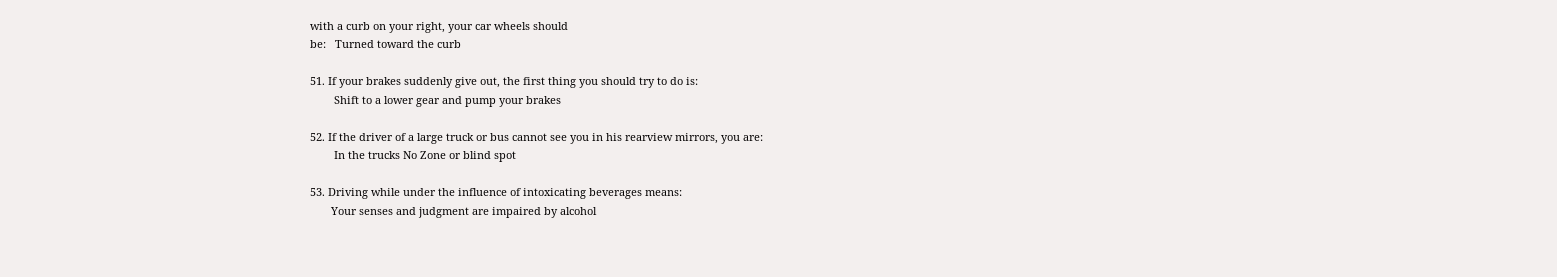with a curb on your right, your car wheels should
be:   Turned toward the curb

51. If your brakes suddenly give out, the first thing you should try to do is:
        Shift to a lower gear and pump your brakes

52. If the driver of a large truck or bus cannot see you in his rearview mirrors, you are:
        In the trucks No Zone or blind spot

53. Driving while under the influence of intoxicating beverages means:
       Your senses and judgment are impaired by alcohol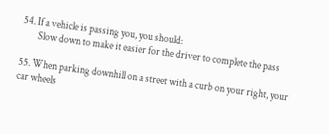54. If a vehicle is passing you, you should:
        Slow down to make it easier for the driver to complete the pass

55. When parking downhill on a street with a curb on your right, your car wheels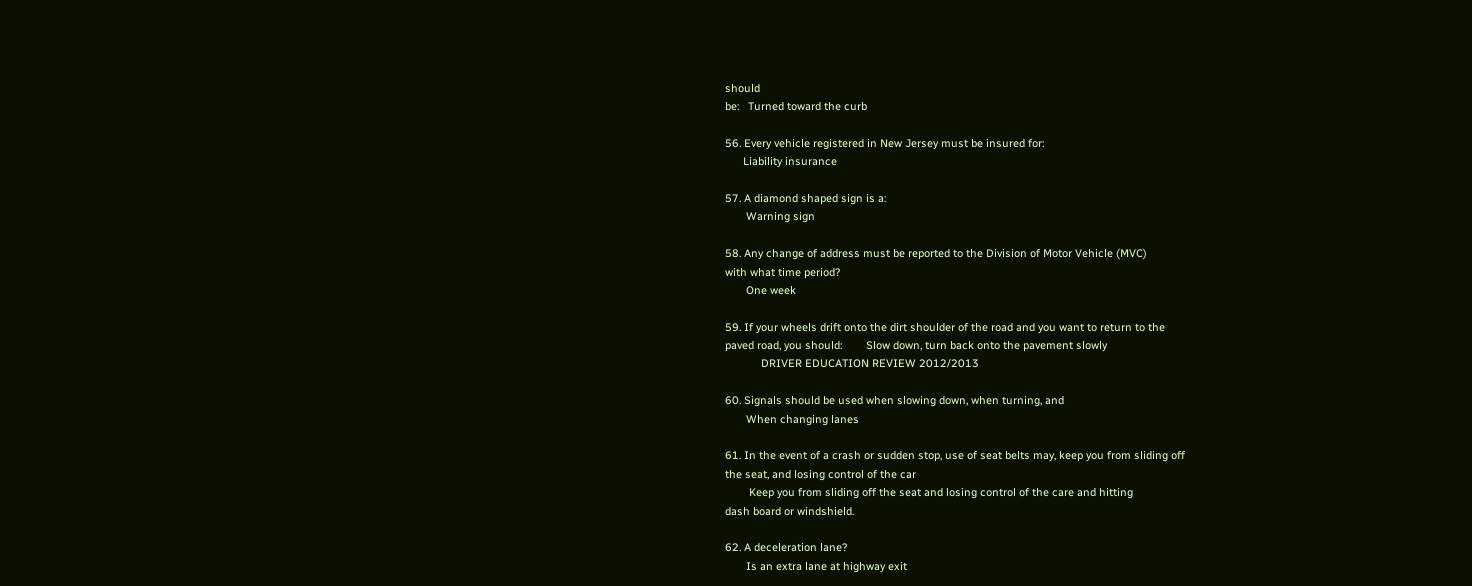should
be:   Turned toward the curb

56. Every vehicle registered in New Jersey must be insured for:
      Liability insurance

57. A diamond shaped sign is a:
       Warning sign

58. Any change of address must be reported to the Division of Motor Vehicle (MVC)
with what time period?
       One week

59. If your wheels drift onto the dirt shoulder of the road and you want to return to the
paved road, you should:        Slow down, turn back onto the pavement slowly
            DRIVER EDUCATION REVIEW 2012/2013

60. Signals should be used when slowing down, when turning, and
       When changing lanes

61. In the event of a crash or sudden stop, use of seat belts may, keep you from sliding off
the seat, and losing control of the car
        Keep you from sliding off the seat and losing control of the care and hitting
dash board or windshield.

62. A deceleration lane?
       Is an extra lane at highway exit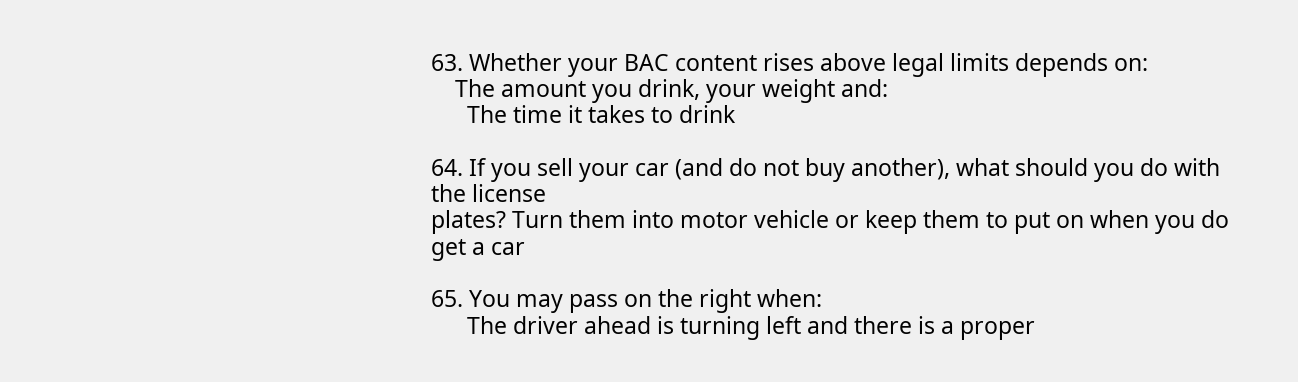63. Whether your BAC content rises above legal limits depends on:
    The amount you drink, your weight and:
      The time it takes to drink

64. If you sell your car (and do not buy another), what should you do with the license
plates? Turn them into motor vehicle or keep them to put on when you do get a car

65. You may pass on the right when:
      The driver ahead is turning left and there is a proper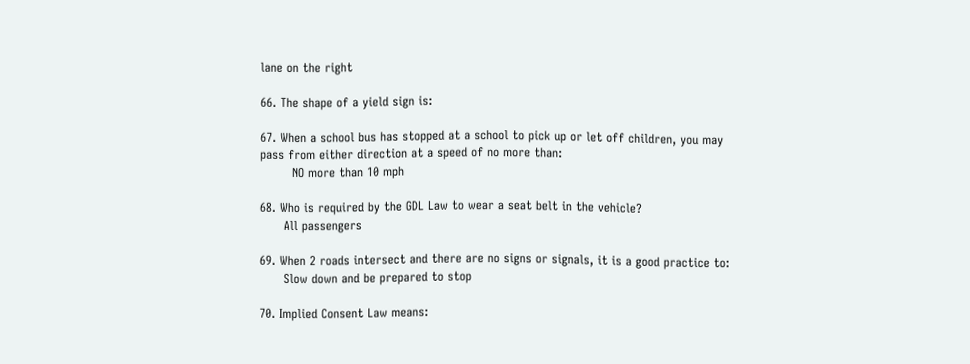lane on the right

66. The shape of a yield sign is:

67. When a school bus has stopped at a school to pick up or let off children, you may
pass from either direction at a speed of no more than:
        NO more than 10 mph

68. Who is required by the GDL Law to wear a seat belt in the vehicle?
      All passengers

69. When 2 roads intersect and there are no signs or signals, it is a good practice to:
      Slow down and be prepared to stop

70. Implied Consent Law means: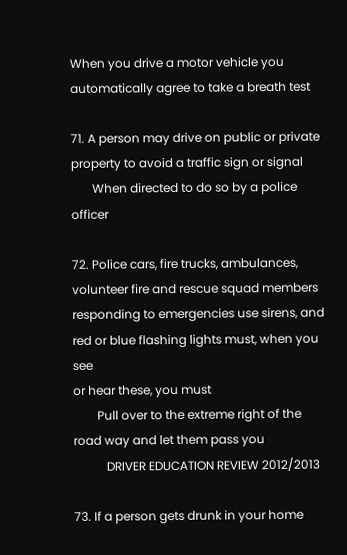When you drive a motor vehicle you automatically agree to take a breath test

71. A person may drive on public or private property to avoid a traffic sign or signal
       When directed to do so by a police officer

72. Police cars, fire trucks, ambulances, volunteer fire and rescue squad members
responding to emergencies use sirens, and red or blue flashing lights must, when you see
or hear these, you must
        Pull over to the extreme right of the road way and let them pass you
           DRIVER EDUCATION REVIEW 2012/2013

73. If a person gets drunk in your home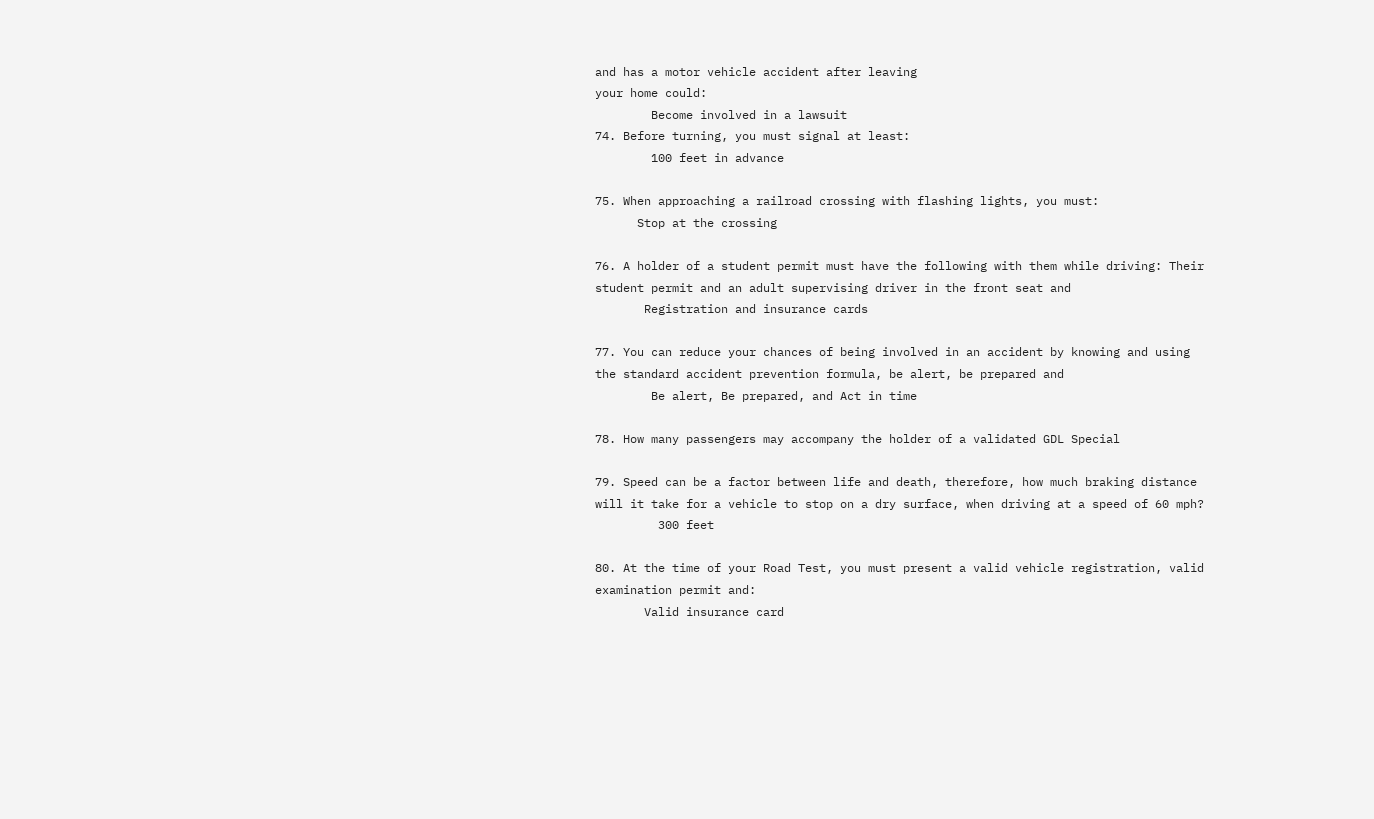and has a motor vehicle accident after leaving
your home could:
        Become involved in a lawsuit
74. Before turning, you must signal at least:
        100 feet in advance

75. When approaching a railroad crossing with flashing lights, you must:
      Stop at the crossing

76. A holder of a student permit must have the following with them while driving: Their
student permit and an adult supervising driver in the front seat and
       Registration and insurance cards

77. You can reduce your chances of being involved in an accident by knowing and using
the standard accident prevention formula, be alert, be prepared and
        Be alert, Be prepared, and Act in time

78. How many passengers may accompany the holder of a validated GDL Special

79. Speed can be a factor between life and death, therefore, how much braking distance
will it take for a vehicle to stop on a dry surface, when driving at a speed of 60 mph?
         300 feet

80. At the time of your Road Test, you must present a valid vehicle registration, valid
examination permit and:
       Valid insurance card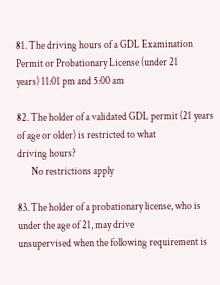81. The driving hours of a GDL Examination Permit or Probationary License (under 21
years) 11:01 pm and 5:00 am

82. The holder of a validated GDL permit (21 years of age or older) is restricted to what
driving hours?
       No restrictions apply

83. The holder of a probationary license, who is under the age of 21, may drive
unsupervised when the following requirement is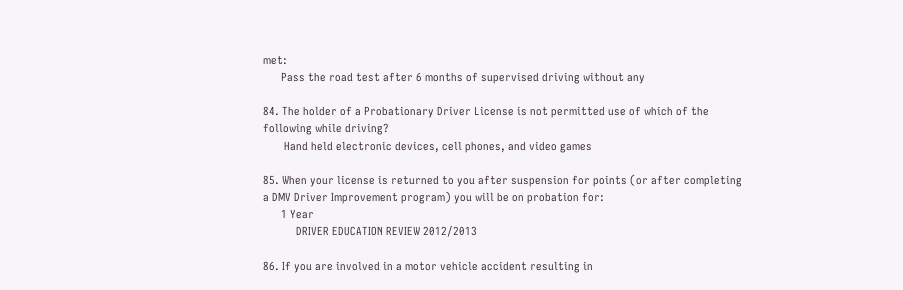met:
      Pass the road test after 6 months of supervised driving without any

84. The holder of a Probationary Driver License is not permitted use of which of the
following while driving?
       Hand held electronic devices, cell phones, and video games

85. When your license is returned to you after suspension for points (or after completing
a DMV Driver Improvement program) you will be on probation for:
      1 Year
           DRIVER EDUCATION REVIEW 2012/2013

86. If you are involved in a motor vehicle accident resulting in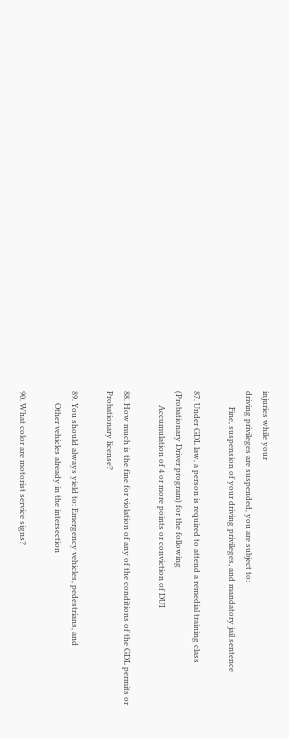injuries while your
driving privileges are suspended, you are subject to:
        Fine, suspension of your driving privileges, and mandatory jail sentence

87. Under GDL law, a person is required to attend a remedial training class
(Probationary Driver program) for the following
       Accumulation of 4 or more points or conviction of DUI

88. How much is the fine for violation of any of the conditions of the GDL permits or
Probationary license?

89. You should always yield to: Emergency vehicles, pedestrians, and
      Other vehicles already in the intersection

90. What color are motorist service signs?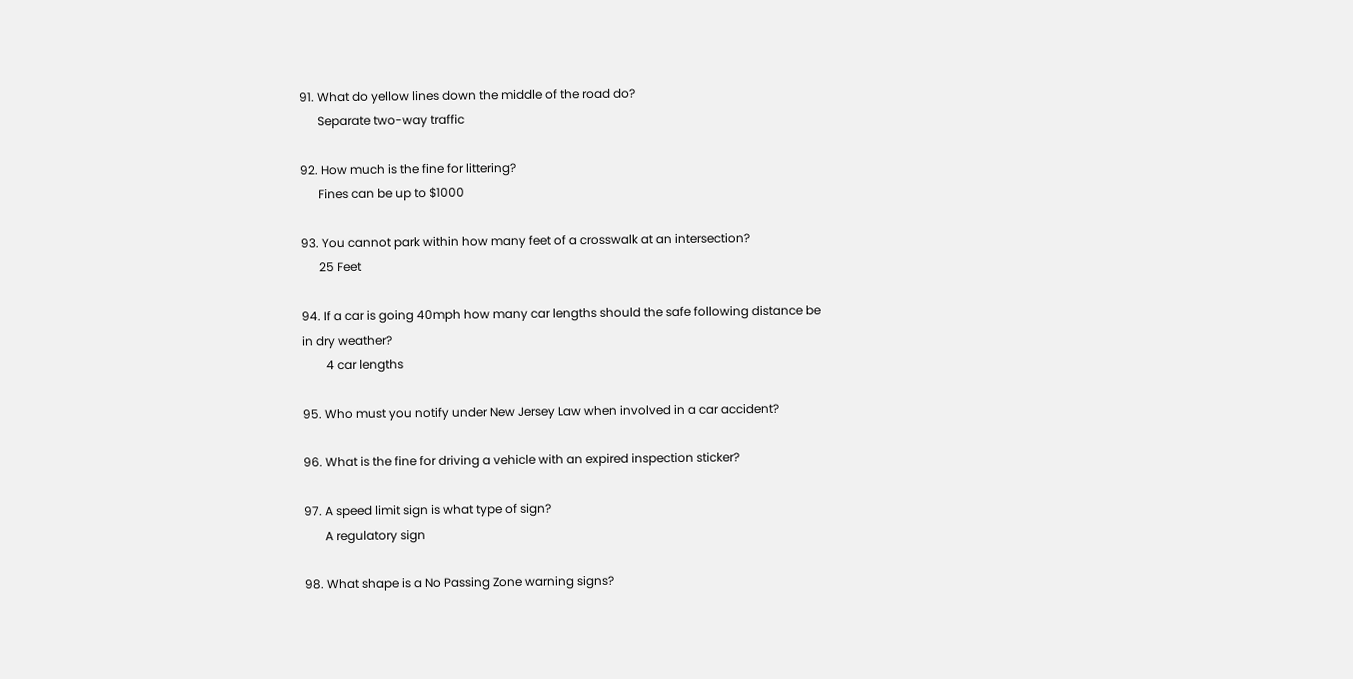91. What do yellow lines down the middle of the road do?
      Separate two-way traffic

92. How much is the fine for littering?
      Fines can be up to $1000

93. You cannot park within how many feet of a crosswalk at an intersection?
      25 Feet

94. If a car is going 40mph how many car lengths should the safe following distance be
in dry weather?
        4 car lengths

95. Who must you notify under New Jersey Law when involved in a car accident?

96. What is the fine for driving a vehicle with an expired inspection sticker?

97. A speed limit sign is what type of sign?
       A regulatory sign

98. What shape is a No Passing Zone warning signs?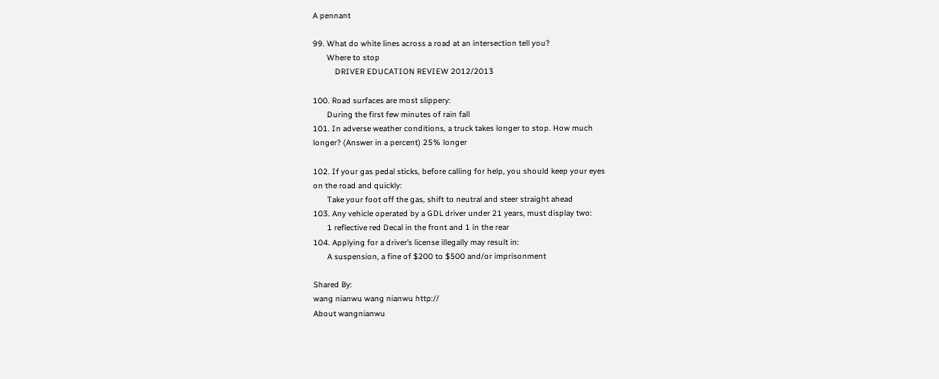A pennant

99. What do white lines across a road at an intersection tell you?
       Where to stop
           DRIVER EDUCATION REVIEW 2012/2013

100. Road surfaces are most slippery:
       During the first few minutes of rain fall
101. In adverse weather conditions, a truck takes longer to stop. How much
longer? (Answer in a percent) 25% longer

102. If your gas pedal sticks, before calling for help, you should keep your eyes
on the road and quickly:
       Take your foot off the gas, shift to neutral and steer straight ahead
103. Any vehicle operated by a GDL driver under 21 years, must display two:
       1 reflective red Decal in the front and 1 in the rear
104. Applying for a driver’s license illegally may result in:
       A suspension, a fine of $200 to $500 and/or imprisonment

Shared By:
wang nianwu wang nianwu http://
About wangnianwu